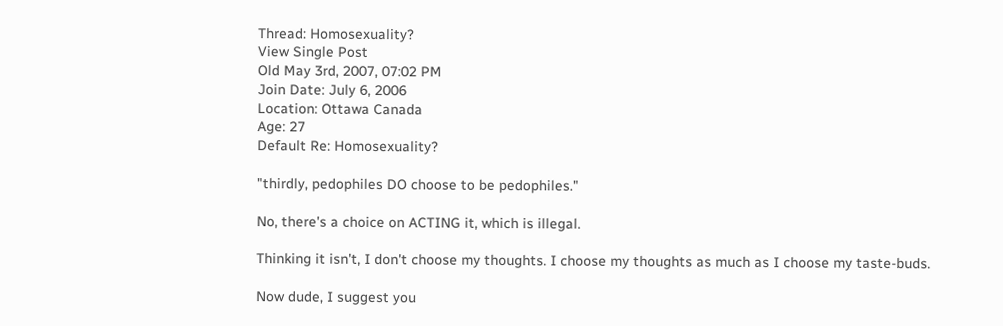Thread: Homosexuality?
View Single Post
Old May 3rd, 2007, 07:02 PM
Join Date: July 6, 2006
Location: Ottawa Canada
Age: 27
Default Re: Homosexuality?

"thirdly, pedophiles DO choose to be pedophiles."

No, there's a choice on ACTING it, which is illegal.

Thinking it isn't, I don't choose my thoughts. I choose my thoughts as much as I choose my taste-buds.

Now dude, I suggest you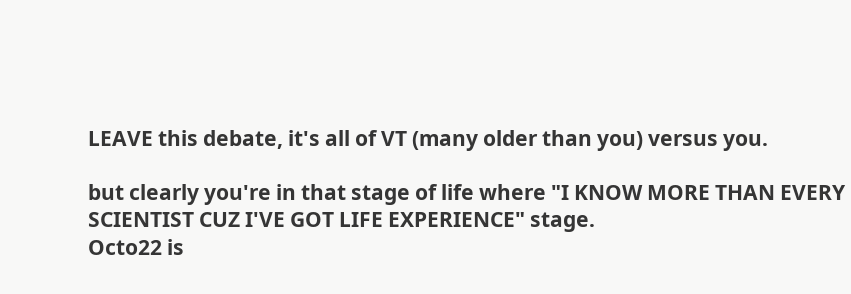LEAVE this debate, it's all of VT (many older than you) versus you.

but clearly you're in that stage of life where "I KNOW MORE THAN EVERY SCIENTIST CUZ I'VE GOT LIFE EXPERIENCE" stage.
Octo22 is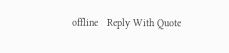offline   Reply With Quote